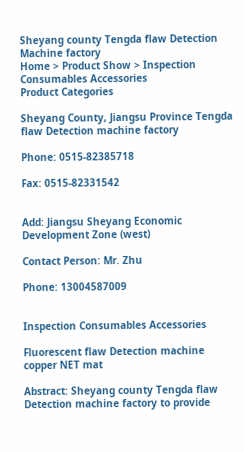Sheyang county Tengda flaw Detection Machine factory
Home > Product Show > Inspection Consumables Accessories
Product Categories

Sheyang County, Jiangsu Province Tengda flaw Detection machine factory

Phone: 0515-82385718

Fax: 0515-82331542


Add: Jiangsu Sheyang Economic Development Zone (west)

Contact Person: Mr. Zhu

Phone: 13004587009


Inspection Consumables Accessories

Fluorescent flaw Detection machine copper NET mat

Abstract: Sheyang county Tengda flaw Detection machine factory to provide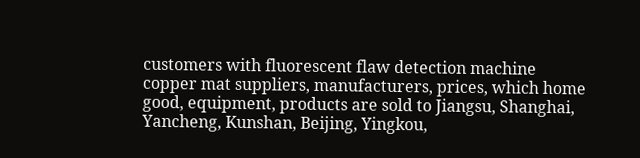customers with fluorescent flaw detection machine copper mat suppliers, manufacturers, prices, which home good, equipment, products are sold to Jiangsu, Shanghai, Yancheng, Kunshan, Beijing, Yingkou,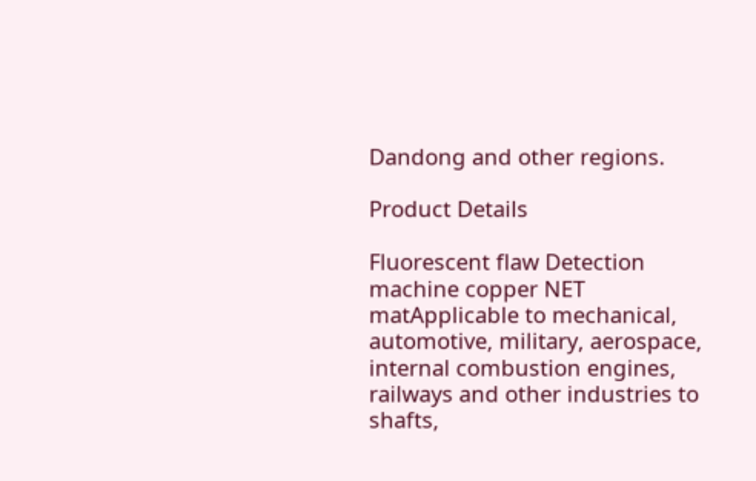Dandong and other regions.

Product Details

Fluorescent flaw Detection machine copper NET matApplicable to mechanical, automotive, military, aerospace, internal combustion engines, railways and other industries to shafts,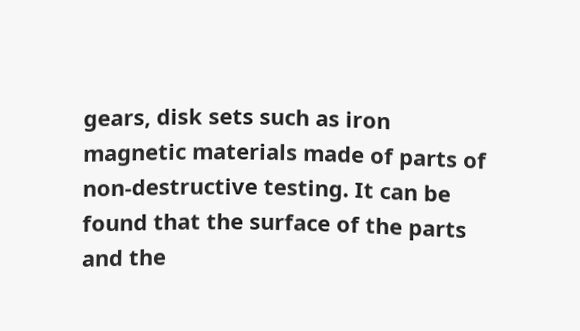gears, disk sets such as iron magnetic materials made of parts of non-destructive testing. It can be found that the surface of the parts and the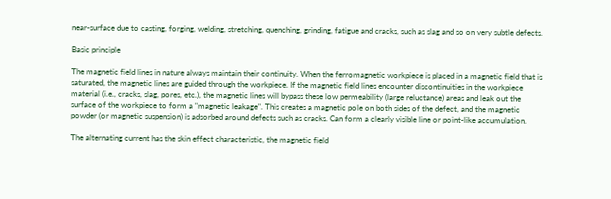near-surface due to casting, forging, welding, stretching, quenching, grinding, fatigue and cracks, such as slag and so on very subtle defects.

Basic principle

The magnetic field lines in nature always maintain their continuity. When the ferromagnetic workpiece is placed in a magnetic field that is saturated, the magnetic lines are guided through the workpiece. If the magnetic field lines encounter discontinuities in the workpiece material (i.e., cracks, slag, pores, etc.), the magnetic lines will bypass these low permeability (large reluctance) areas and leak out the surface of the workpiece to form a "magnetic leakage". This creates a magnetic pole on both sides of the defect, and the magnetic powder (or magnetic suspension) is adsorbed around defects such as cracks. Can form a clearly visible line or point-like accumulation.

The alternating current has the skin effect characteristic, the magnetic field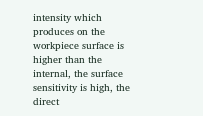intensity which produces on the workpiece surface is higher than the internal, the surface sensitivity is high, the direct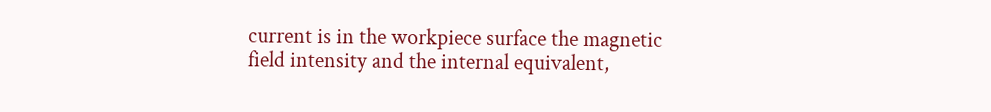current is in the workpiece surface the magnetic field intensity and the internal equivalent,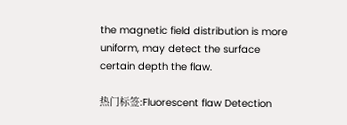the magnetic field distribution is more uniform, may detect the surface certain depth the flaw.

热门标签:Fluorescent flaw Detection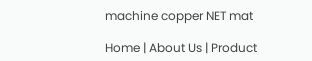machine copper NET mat

Home | About Us | Product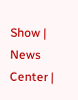Show | News Center |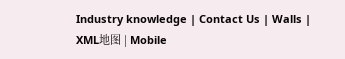Industry knowledge | Contact Us | Walls | XML地图 | Mobile